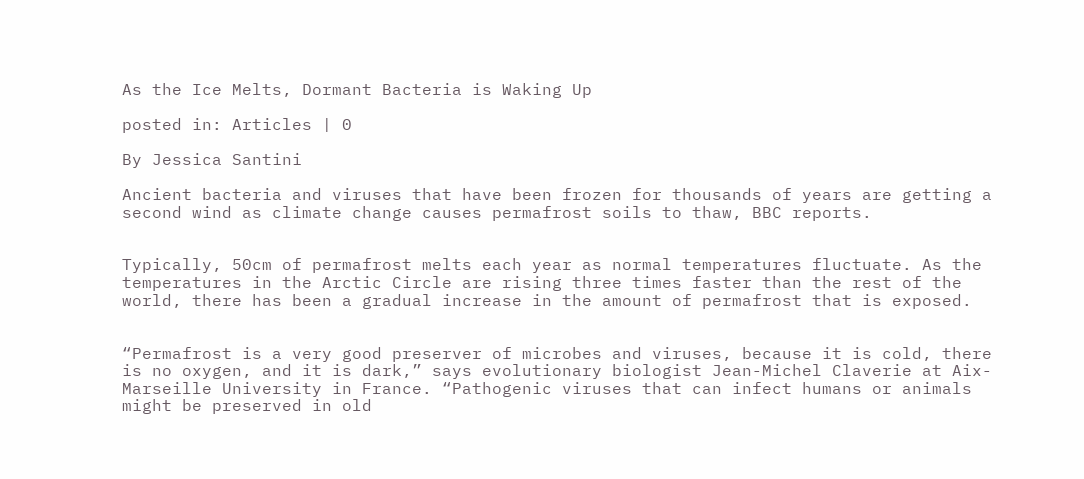As the Ice Melts, Dormant Bacteria is Waking Up

posted in: Articles | 0

By Jessica Santini

Ancient bacteria and viruses that have been frozen for thousands of years are getting a second wind as climate change causes permafrost soils to thaw, BBC reports.


Typically, 50cm of permafrost melts each year as normal temperatures fluctuate. As the temperatures in the Arctic Circle are rising three times faster than the rest of the world, there has been a gradual increase in the amount of permafrost that is exposed.


“Permafrost is a very good preserver of microbes and viruses, because it is cold, there is no oxygen, and it is dark,” says evolutionary biologist Jean-Michel Claverie at Aix-Marseille University in France. “Pathogenic viruses that can infect humans or animals might be preserved in old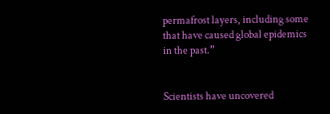permafrost layers, including some that have caused global epidemics in the past.”


Scientists have uncovered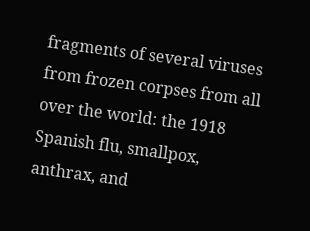fragments of several viruses from frozen corpses from all over the world: the 1918 Spanish flu, smallpox, anthrax, and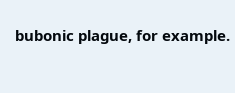bubonic plague, for example.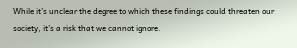While it’s unclear the degree to which these findings could threaten our society, it’s a risk that we cannot ignore.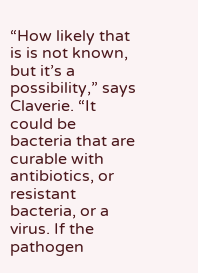“How likely that is is not known, but it’s a possibility,” says Claverie. “It could be bacteria that are curable with antibiotics, or resistant bacteria, or a virus. If the pathogen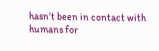hasn’t been in contact with humans for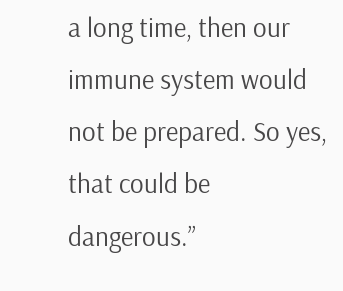a long time, then our immune system would not be prepared. So yes, that could be dangerous.”